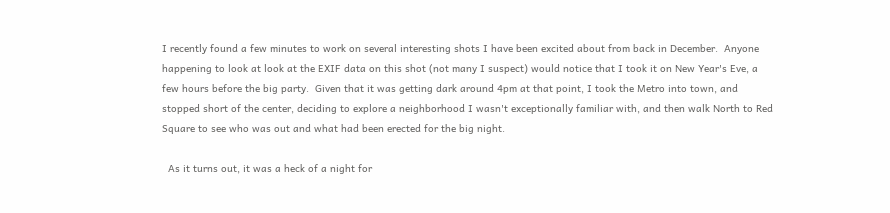I recently found a few minutes to work on several interesting shots I have been excited about from back in December.  Anyone happening to look at look at the EXIF data on this shot (not many I suspect) would notice that I took it on New Year's Eve, a few hours before the big party.  Given that it was getting dark around 4pm at that point, I took the Metro into town, and stopped short of the center, deciding to explore a neighborhood I wasn't exceptionally familiar with, and then walk North to Red Square to see who was out and what had been erected for the big night.

  As it turns out, it was a heck of a night for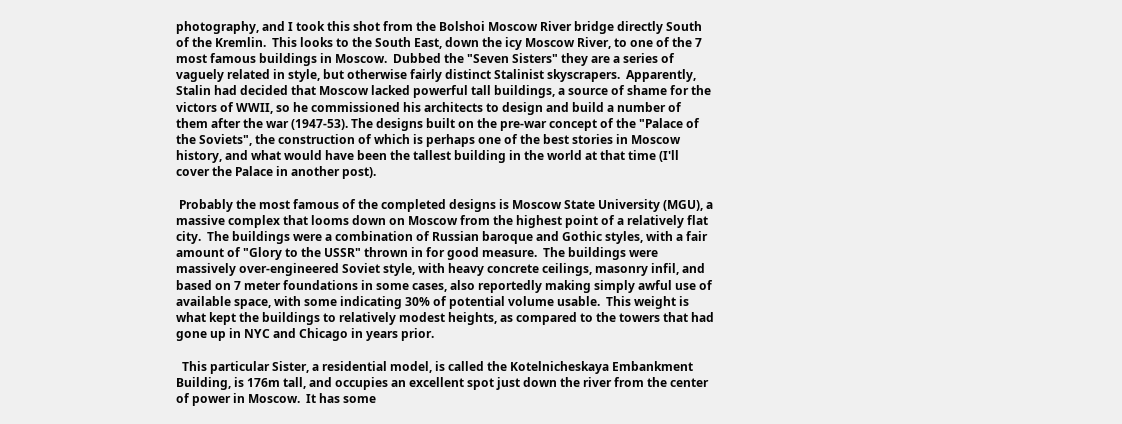photography, and I took this shot from the Bolshoi Moscow River bridge directly South of the Kremlin.  This looks to the South East, down the icy Moscow River, to one of the 7 most famous buildings in Moscow.  Dubbed the "Seven Sisters" they are a series of vaguely related in style, but otherwise fairly distinct Stalinist skyscrapers.  Apparently, Stalin had decided that Moscow lacked powerful tall buildings, a source of shame for the victors of WWII, so he commissioned his architects to design and build a number of them after the war (1947-53). The designs built on the pre-war concept of the "Palace of the Soviets", the construction of which is perhaps one of the best stories in Moscow history, and what would have been the tallest building in the world at that time (I'll cover the Palace in another post).

 Probably the most famous of the completed designs is Moscow State University (MGU), a massive complex that looms down on Moscow from the highest point of a relatively flat city.  The buildings were a combination of Russian baroque and Gothic styles, with a fair amount of "Glory to the USSR" thrown in for good measure.  The buildings were massively over-engineered Soviet style, with heavy concrete ceilings, masonry infil, and based on 7 meter foundations in some cases, also reportedly making simply awful use of available space, with some indicating 30% of potential volume usable.  This weight is what kept the buildings to relatively modest heights, as compared to the towers that had gone up in NYC and Chicago in years prior.

  This particular Sister, a residential model, is called the Kotelnicheskaya Embankment Building, is 176m tall, and occupies an excellent spot just down the river from the center of power in Moscow.  It has some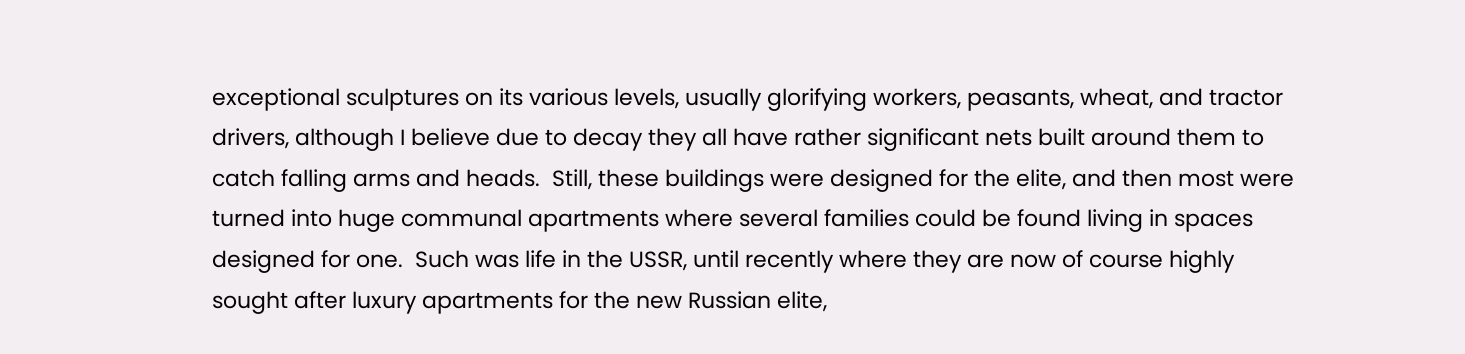exceptional sculptures on its various levels, usually glorifying workers, peasants, wheat, and tractor drivers, although I believe due to decay they all have rather significant nets built around them to catch falling arms and heads.  Still, these buildings were designed for the elite, and then most were turned into huge communal apartments where several families could be found living in spaces designed for one.  Such was life in the USSR, until recently where they are now of course highly sought after luxury apartments for the new Russian elite,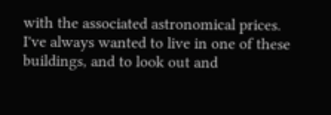with the associated astronomical prices.  I've always wanted to live in one of these buildings, and to look out and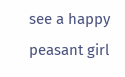see a happy peasant girl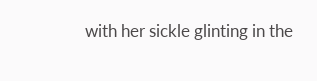with her sickle glinting in the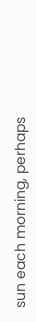sun each morning, perhaps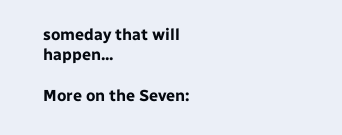someday that will happen...

More on the Seven: